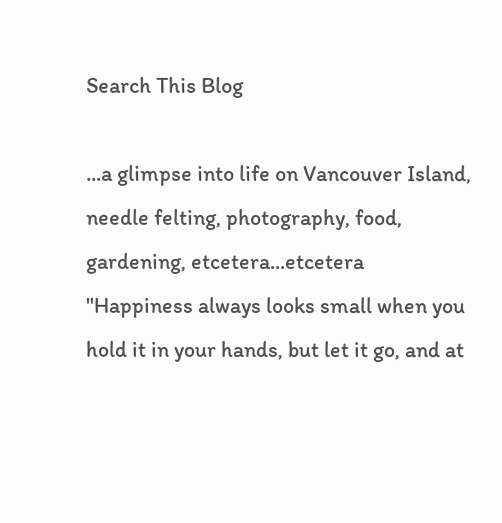Search This Blog

...a glimpse into life on Vancouver Island, needle felting, photography, food, gardening, etcetera...etcetera
"Happiness always looks small when you hold it in your hands, but let it go, and at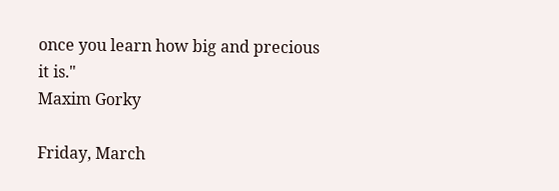once you learn how big and precious it is."
Maxim Gorky

Friday, March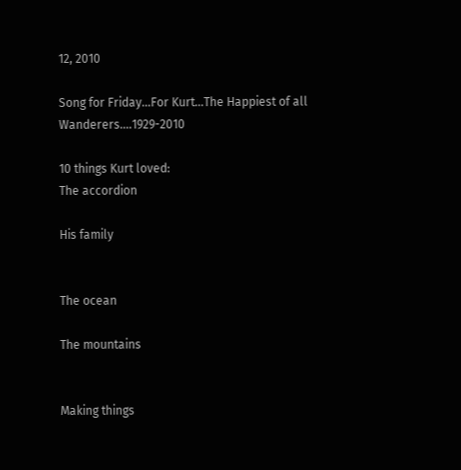12, 2010

Song for Friday...For Kurt...The Happiest of all Wanderers....1929-2010

10 things Kurt loved:
The accordion

His family


The ocean

The mountains


Making things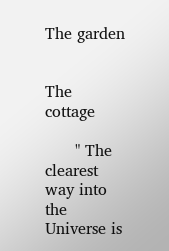The garden


The cottage

      " The clearest way into the Universe is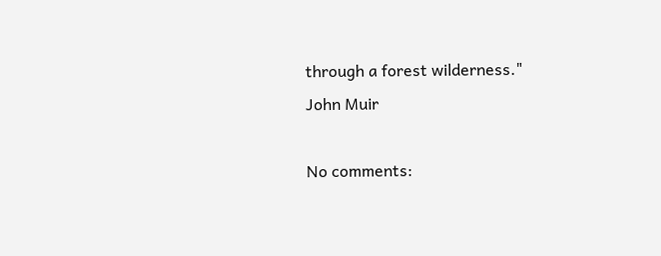through a forest wilderness."
John Muir

No comments: